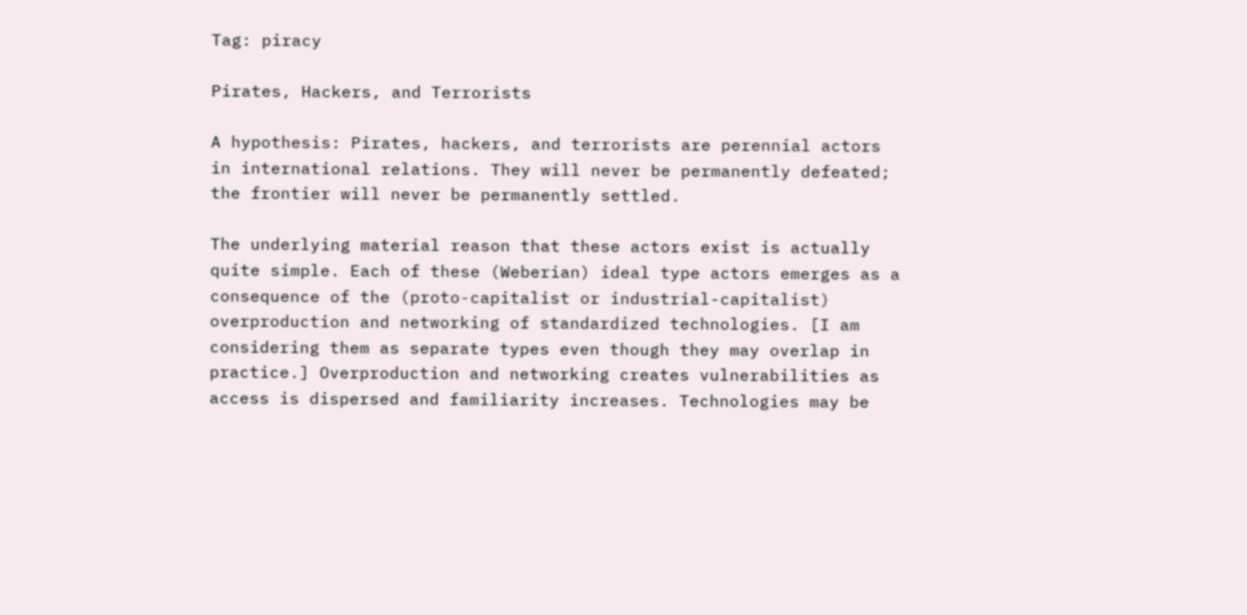Tag: piracy

Pirates, Hackers, and Terrorists

A hypothesis: Pirates, hackers, and terrorists are perennial actors in international relations. They will never be permanently defeated; the frontier will never be permanently settled.

The underlying material reason that these actors exist is actually quite simple. Each of these (Weberian) ideal type actors emerges as a consequence of the (proto-capitalist or industrial-capitalist) overproduction and networking of standardized technologies. [I am considering them as separate types even though they may overlap in practice.] Overproduction and networking creates vulnerabilities as access is dispersed and familiarity increases. Technologies may be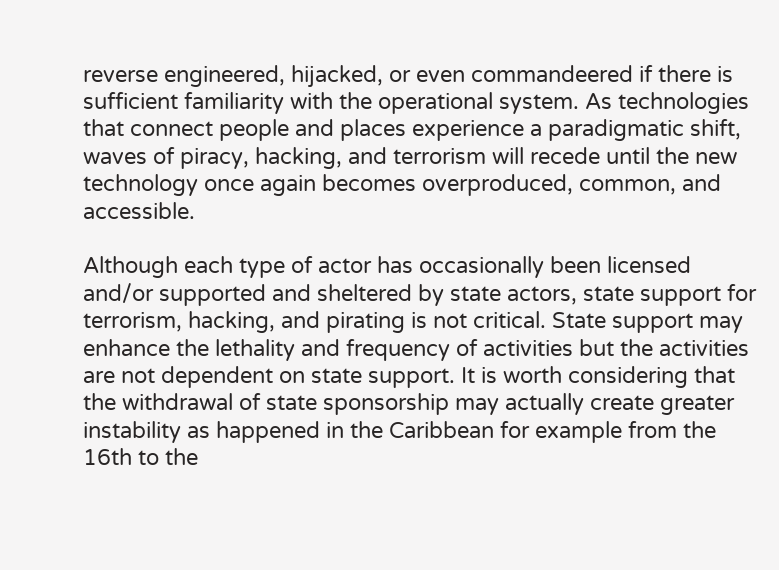reverse engineered, hijacked, or even commandeered if there is sufficient familiarity with the operational system. As technologies that connect people and places experience a paradigmatic shift, waves of piracy, hacking, and terrorism will recede until the new technology once again becomes overproduced, common, and accessible.

Although each type of actor has occasionally been licensed and/or supported and sheltered by state actors, state support for terrorism, hacking, and pirating is not critical. State support may enhance the lethality and frequency of activities but the activities are not dependent on state support. It is worth considering that the withdrawal of state sponsorship may actually create greater instability as happened in the Caribbean for example from the 16th to the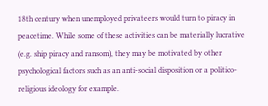18th century when unemployed privateers would turn to piracy in peacetime. While some of these activities can be materially lucrative (e.g. ship piracy and ransom), they may be motivated by other psychological factors such as an anti-social disposition or a politico-religious ideology for example.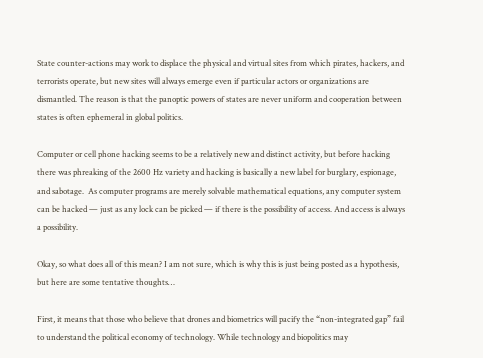State counter-actions may work to displace the physical and virtual sites from which pirates, hackers, and terrorists operate, but new sites will always emerge even if particular actors or organizations are dismantled. The reason is that the panoptic powers of states are never uniform and cooperation between states is often ephemeral in global politics.

Computer or cell phone hacking seems to be a relatively new and distinct activity, but before hacking there was phreaking of the 2600 Hz variety and hacking is basically a new label for burglary, espionage, and sabotage.  As computer programs are merely solvable mathematical equations, any computer system can be hacked — just as any lock can be picked — if there is the possibility of access. And access is always a possibility.

Okay, so what does all of this mean? I am not sure, which is why this is just being posted as a hypothesis, but here are some tentative thoughts…

First, it means that those who believe that drones and biometrics will pacify the “non-integrated gap” fail to understand the political economy of technology. While technology and biopolitics may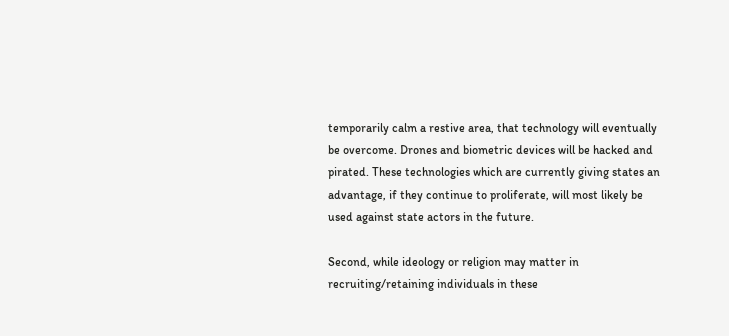temporarily calm a restive area, that technology will eventually be overcome. Drones and biometric devices will be hacked and pirated. These technologies which are currently giving states an advantage, if they continue to proliferate, will most likely be used against state actors in the future.

Second, while ideology or religion may matter in recruiting/retaining individuals in these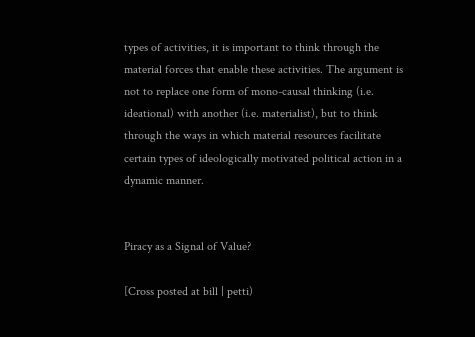types of activities, it is important to think through the material forces that enable these activities. The argument is not to replace one form of mono-causal thinking (i.e. ideational) with another (i.e. materialist), but to think through the ways in which material resources facilitate certain types of ideologically motivated political action in a dynamic manner.


Piracy as a Signal of Value?

[Cross posted at bill | petti)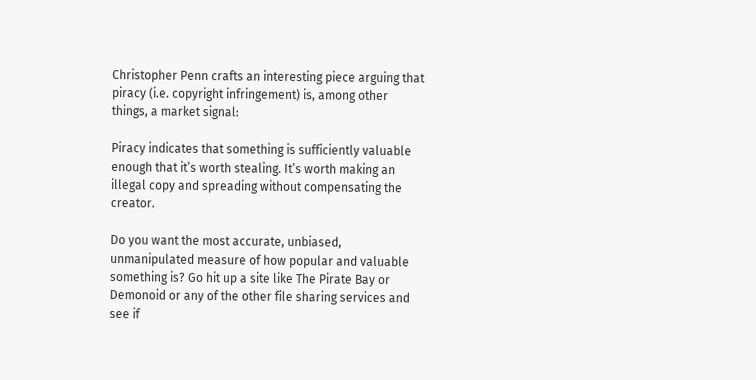Christopher Penn crafts an interesting piece arguing that piracy (i.e. copyright infringement) is, among other things, a market signal:

Piracy indicates that something is sufficiently valuable enough that it’s worth stealing. It’s worth making an illegal copy and spreading without compensating the creator.

Do you want the most accurate, unbiased, unmanipulated measure of how popular and valuable something is? Go hit up a site like The Pirate Bay or Demonoid or any of the other file sharing services and see if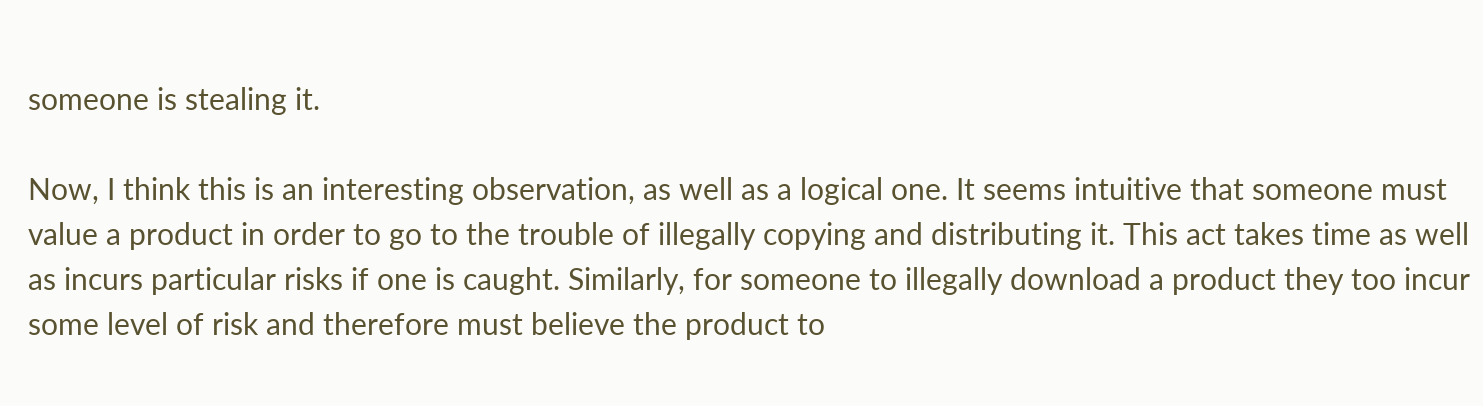someone is stealing it.

Now, I think this is an interesting observation, as well as a logical one. It seems intuitive that someone must value a product in order to go to the trouble of illegally copying and distributing it. This act takes time as well as incurs particular risks if one is caught. Similarly, for someone to illegally download a product they too incur some level of risk and therefore must believe the product to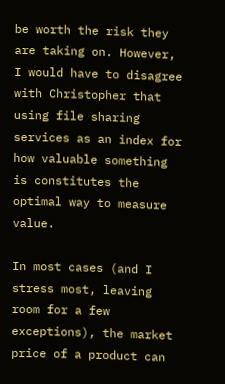be worth the risk they are taking on. However, I would have to disagree with Christopher that using file sharing services as an index for how valuable something is constitutes the optimal way to measure value.

In most cases (and I stress most, leaving room for a few exceptions), the market price of a product can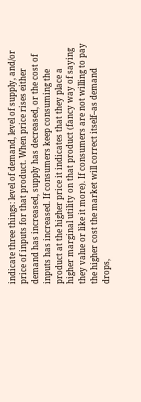indicate three things: level of demand, level of supply, and/or price of inputs for that product. When price rises either demand has increased, supply has decreased, or the cost of inputs has increased. If consumers keep consuming the product at the higher price it indicates that they place a higher marginal utility on that product (fancy way of saying they value or like it more). If consumers are not willing to pay the higher cost the market will correct itself–as demand drops,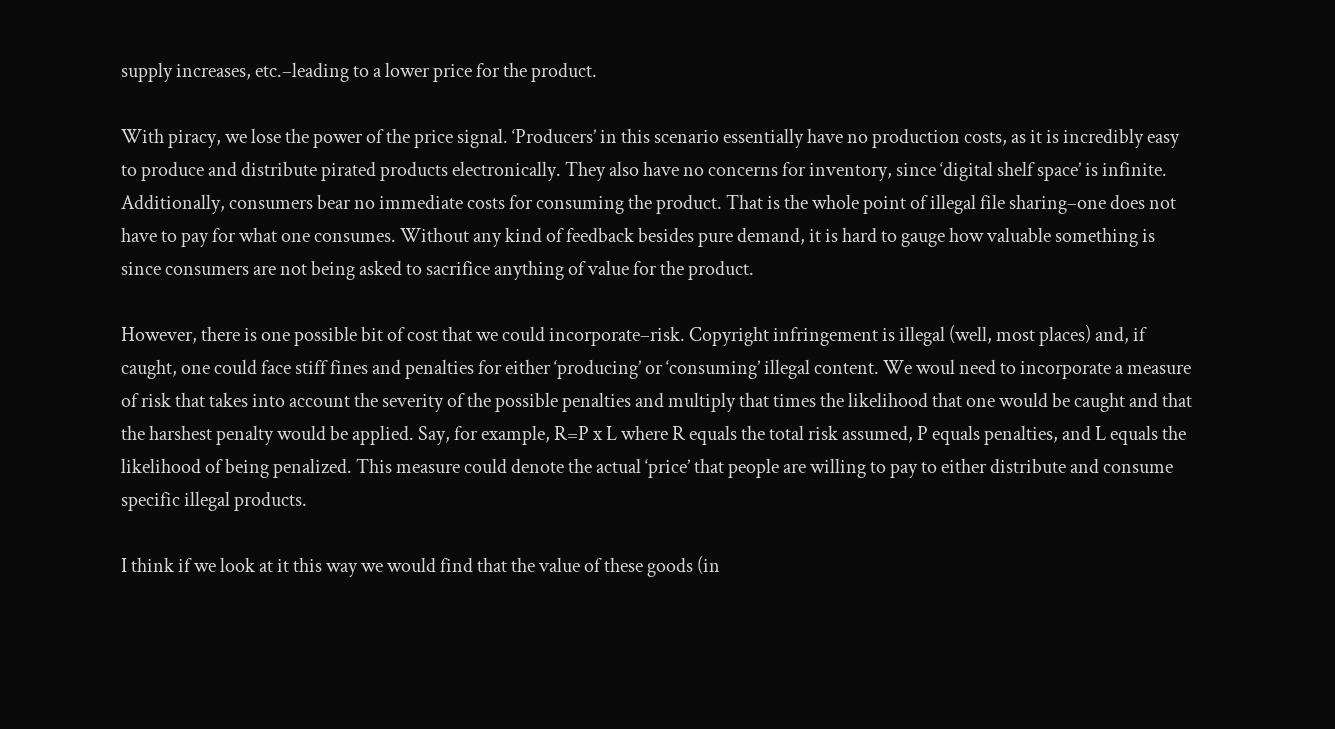supply increases, etc.–leading to a lower price for the product.

With piracy, we lose the power of the price signal. ‘Producers’ in this scenario essentially have no production costs, as it is incredibly easy to produce and distribute pirated products electronically. They also have no concerns for inventory, since ‘digital shelf space’ is infinite. Additionally, consumers bear no immediate costs for consuming the product. That is the whole point of illegal file sharing–one does not have to pay for what one consumes. Without any kind of feedback besides pure demand, it is hard to gauge how valuable something is since consumers are not being asked to sacrifice anything of value for the product.

However, there is one possible bit of cost that we could incorporate–risk. Copyright infringement is illegal (well, most places) and, if caught, one could face stiff fines and penalties for either ‘producing’ or ‘consuming’ illegal content. We woul need to incorporate a measure of risk that takes into account the severity of the possible penalties and multiply that times the likelihood that one would be caught and that the harshest penalty would be applied. Say, for example, R=P x L where R equals the total risk assumed, P equals penalties, and L equals the likelihood of being penalized. This measure could denote the actual ‘price’ that people are willing to pay to either distribute and consume specific illegal products.

I think if we look at it this way we would find that the value of these goods (in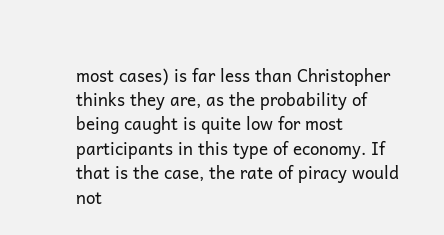most cases) is far less than Christopher thinks they are, as the probability of being caught is quite low for most participants in this type of economy. If that is the case, the rate of piracy would not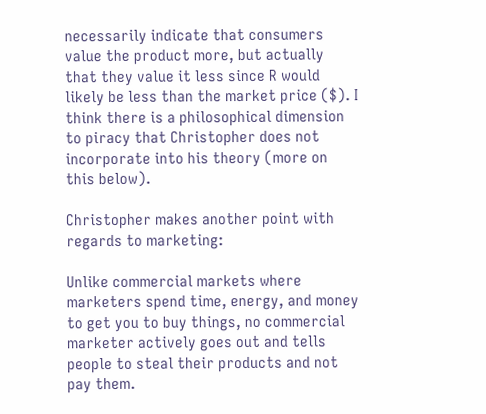necessarily indicate that consumers value the product more, but actually that they value it less since R would likely be less than the market price ($). I think there is a philosophical dimension to piracy that Christopher does not incorporate into his theory (more on this below).

Christopher makes another point with regards to marketing:

Unlike commercial markets where marketers spend time, energy, and money to get you to buy things, no commercial marketer actively goes out and tells people to steal their products and not pay them.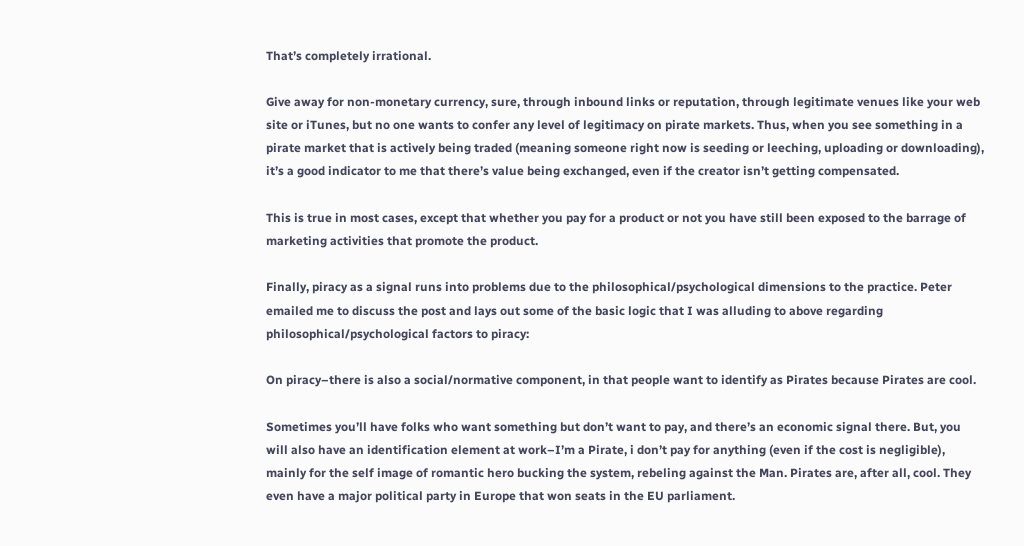That’s completely irrational.

Give away for non-monetary currency, sure, through inbound links or reputation, through legitimate venues like your web site or iTunes, but no one wants to confer any level of legitimacy on pirate markets. Thus, when you see something in a pirate market that is actively being traded (meaning someone right now is seeding or leeching, uploading or downloading), it’s a good indicator to me that there’s value being exchanged, even if the creator isn’t getting compensated.

This is true in most cases, except that whether you pay for a product or not you have still been exposed to the barrage of marketing activities that promote the product.

Finally, piracy as a signal runs into problems due to the philosophical/psychological dimensions to the practice. Peter emailed me to discuss the post and lays out some of the basic logic that I was alluding to above regarding philosophical/psychological factors to piracy:

On piracy–there is also a social/normative component, in that people want to identify as Pirates because Pirates are cool.

Sometimes you’ll have folks who want something but don’t want to pay, and there’s an economic signal there. But, you will also have an identification element at work–I’m a Pirate, i don’t pay for anything (even if the cost is negligible), mainly for the self image of romantic hero bucking the system, rebeling against the Man. Pirates are, after all, cool. They even have a major political party in Europe that won seats in the EU parliament.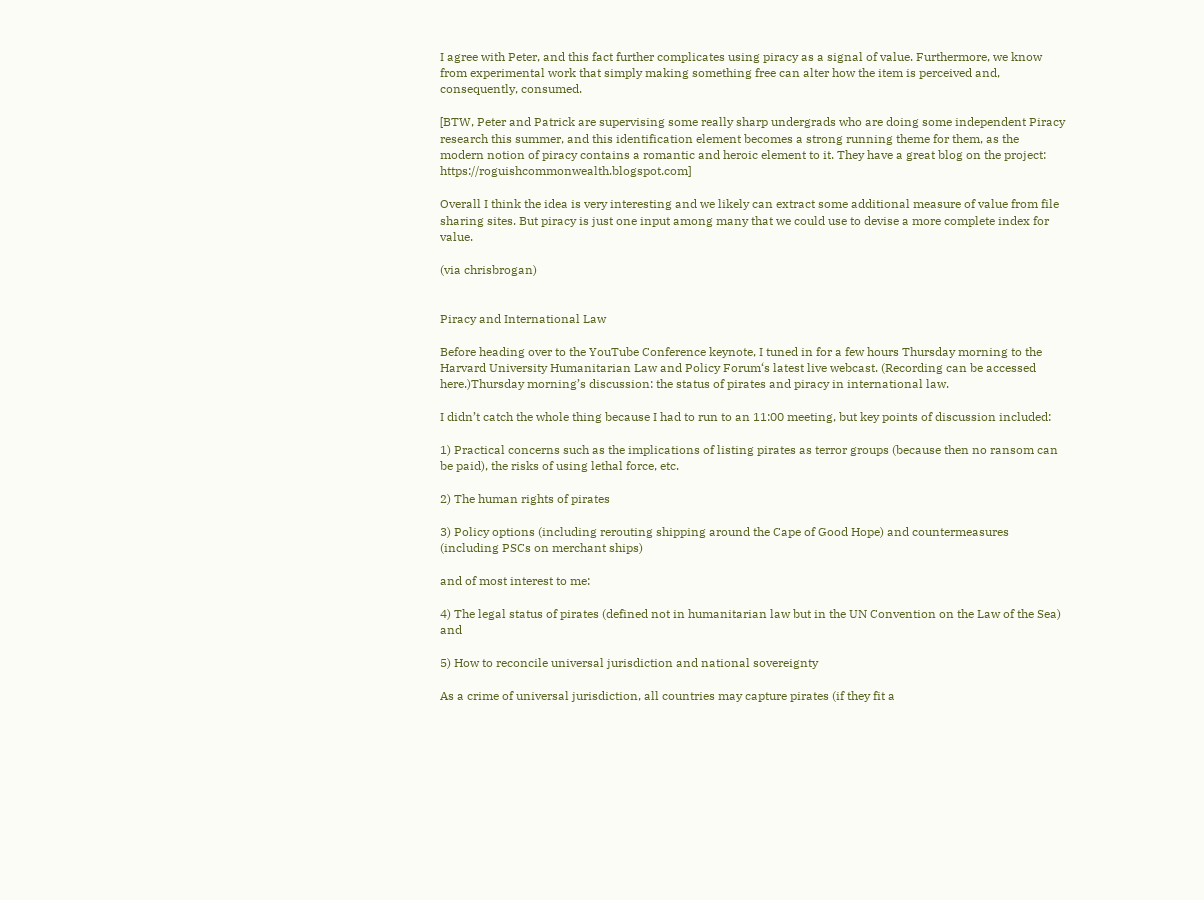I agree with Peter, and this fact further complicates using piracy as a signal of value. Furthermore, we know from experimental work that simply making something free can alter how the item is perceived and, consequently, consumed.

[BTW, Peter and Patrick are supervising some really sharp undergrads who are doing some independent Piracy research this summer, and this identification element becomes a strong running theme for them, as the modern notion of piracy contains a romantic and heroic element to it. They have a great blog on the project: https://roguishcommonwealth.blogspot.com]

Overall I think the idea is very interesting and we likely can extract some additional measure of value from file sharing sites. But piracy is just one input among many that we could use to devise a more complete index for value.

(via chrisbrogan)


Piracy and International Law

Before heading over to the YouTube Conference keynote, I tuned in for a few hours Thursday morning to the Harvard University Humanitarian Law and Policy Forum‘s latest live webcast. (Recording can be accessed here.)Thursday morning’s discussion: the status of pirates and piracy in international law.

I didn’t catch the whole thing because I had to run to an 11:00 meeting, but key points of discussion included:

1) Practical concerns such as the implications of listing pirates as terror groups (because then no ransom can be paid), the risks of using lethal force, etc.

2) The human rights of pirates

3) Policy options (including rerouting shipping around the Cape of Good Hope) and countermeasures (including PSCs on merchant ships)

and of most interest to me:

4) The legal status of pirates (defined not in humanitarian law but in the UN Convention on the Law of the Sea) and

5) How to reconcile universal jurisdiction and national sovereignty

As a crime of universal jurisdiction, all countries may capture pirates (if they fit a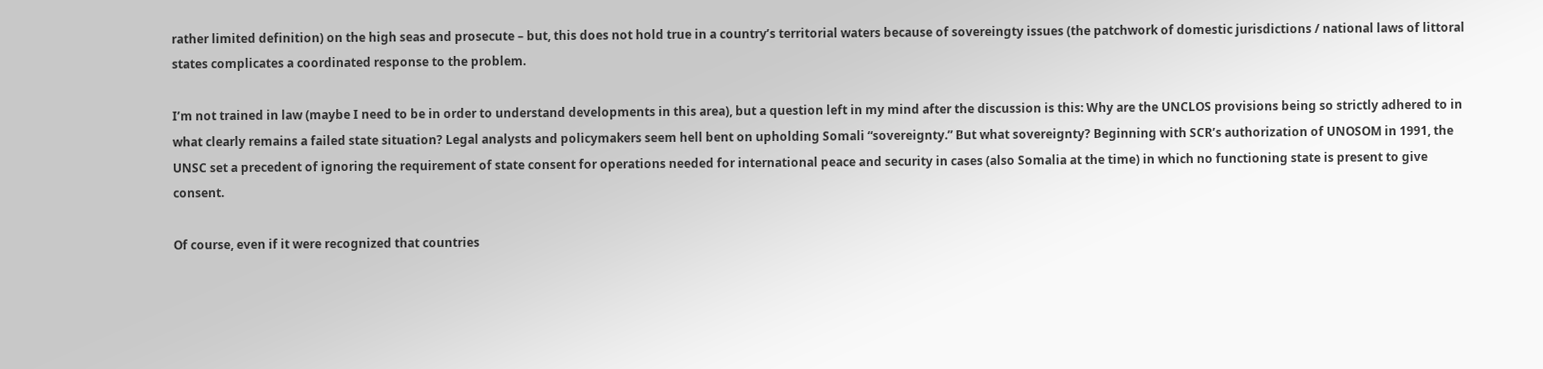rather limited definition) on the high seas and prosecute – but, this does not hold true in a country’s territorial waters because of sovereingty issues (the patchwork of domestic jurisdictions / national laws of littoral states complicates a coordinated response to the problem.

I’m not trained in law (maybe I need to be in order to understand developments in this area), but a question left in my mind after the discussion is this: Why are the UNCLOS provisions being so strictly adhered to in what clearly remains a failed state situation? Legal analysts and policymakers seem hell bent on upholding Somali “sovereignty.” But what sovereignty? Beginning with SCR’s authorization of UNOSOM in 1991, the UNSC set a precedent of ignoring the requirement of state consent for operations needed for international peace and security in cases (also Somalia at the time) in which no functioning state is present to give consent.

Of course, even if it were recognized that countries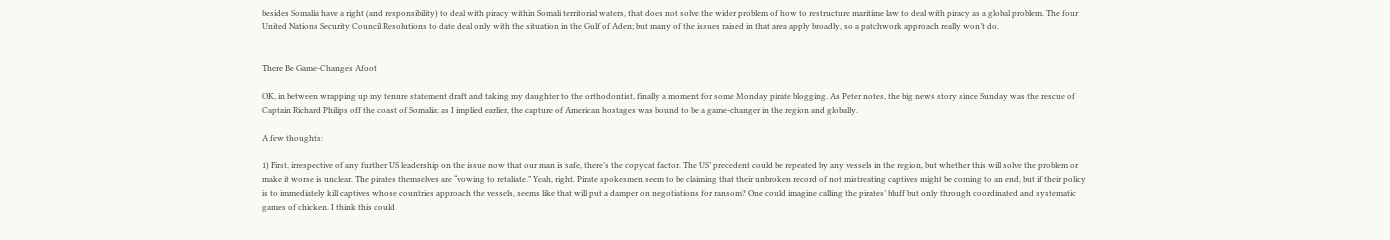besides Somalia have a right (and responsibility) to deal with piracy within Somali territorial waters, that does not solve the wider problem of how to restructure maritime law to deal with piracy as a global problem. The four United Nations Security Council Resolutions to date deal only with the situation in the Gulf of Aden; but many of the issues raised in that area apply broadly, so a patchwork approach really won’t do.


There Be Game-Changes Afoot

OK, in between wrapping up my tenure statement draft and taking my daughter to the orthodontist, finally a moment for some Monday pirate blogging. As Peter notes, the big news story since Sunday was the rescue of Captain Richard Philips off the coast of Somalia: as I implied earlier, the capture of American hostages was bound to be a game-changer in the region and globally.

A few thoughts:

1) First, irrespective of any further US leadership on the issue now that our man is safe, there’s the copycat factor. The US’ precedent could be repeated by any vessels in the region, but whether this will solve the problem or make it worse is unclear. The pirates themselves are “vowing to retaliate.” Yeah, right. Pirate spokesmen seem to be claiming that their unbroken record of not mistreating captives might be coming to an end, but if their policy is to immediately kill captives whose countries approach the vessels, seems like that will put a damper on negotiations for ransom? One could imagine calling the pirates’ bluff but only through coordinated and systematic games of chicken. I think this could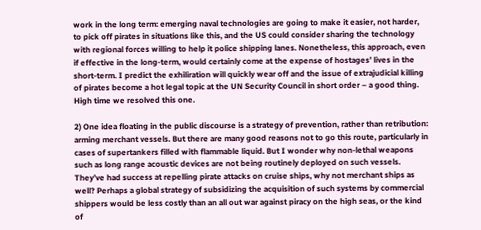work in the long term: emerging naval technologies are going to make it easier, not harder, to pick off pirates in situations like this, and the US could consider sharing the technology with regional forces willing to help it police shipping lanes. Nonetheless, this approach, even if effective in the long-term, would certainly come at the expense of hostages’ lives in the short-term. I predict the exhiliration will quickly wear off and the issue of extrajudicial killing of pirates become a hot legal topic at the UN Security Council in short order – a good thing. High time we resolved this one.

2) One idea floating in the public discourse is a strategy of prevention, rather than retribution: arming merchant vessels. But there are many good reasons not to go this route, particularly in cases of supertankers filled with flammable liquid. But I wonder why non-lethal weapons such as long range acoustic devices are not being routinely deployed on such vessels. They’ve had success at repelling pirate attacks on cruise ships, why not merchant ships as well? Perhaps a global strategy of subsidizing the acquisition of such systems by commercial shippers would be less costly than an all out war against piracy on the high seas, or the kind of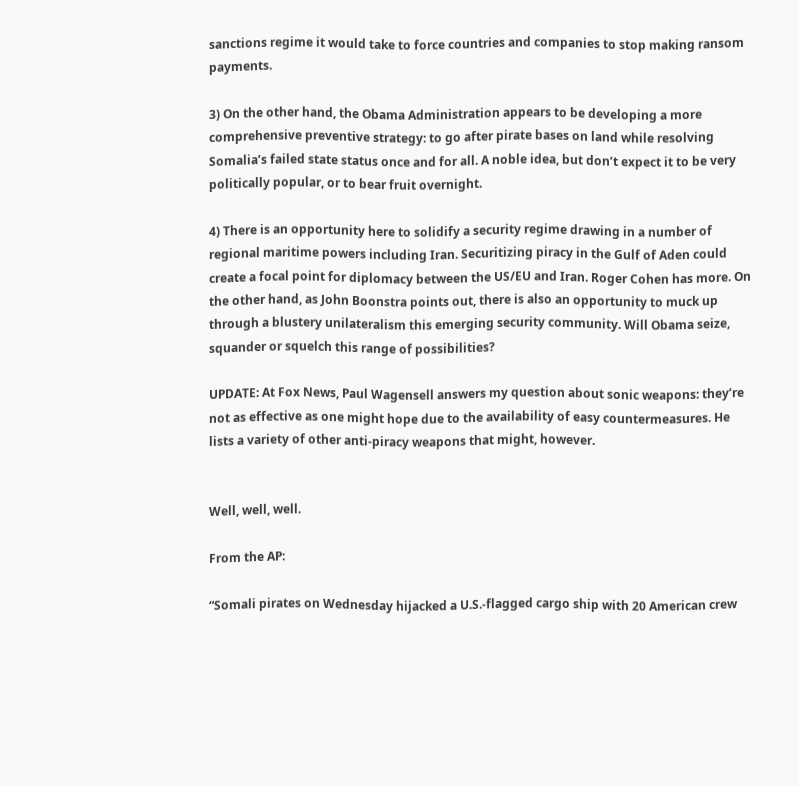sanctions regime it would take to force countries and companies to stop making ransom payments.

3) On the other hand, the Obama Administration appears to be developing a more comprehensive preventive strategy: to go after pirate bases on land while resolving Somalia’s failed state status once and for all. A noble idea, but don’t expect it to be very politically popular, or to bear fruit overnight.

4) There is an opportunity here to solidify a security regime drawing in a number of regional maritime powers including Iran. Securitizing piracy in the Gulf of Aden could create a focal point for diplomacy between the US/EU and Iran. Roger Cohen has more. On the other hand, as John Boonstra points out, there is also an opportunity to muck up through a blustery unilateralism this emerging security community. Will Obama seize, squander or squelch this range of possibilities?

UPDATE: At Fox News, Paul Wagensell answers my question about sonic weapons: they’re not as effective as one might hope due to the availability of easy countermeasures. He lists a variety of other anti-piracy weapons that might, however.


Well, well, well.

From the AP:

“Somali pirates on Wednesday hijacked a U.S.-flagged cargo ship with 20 American crew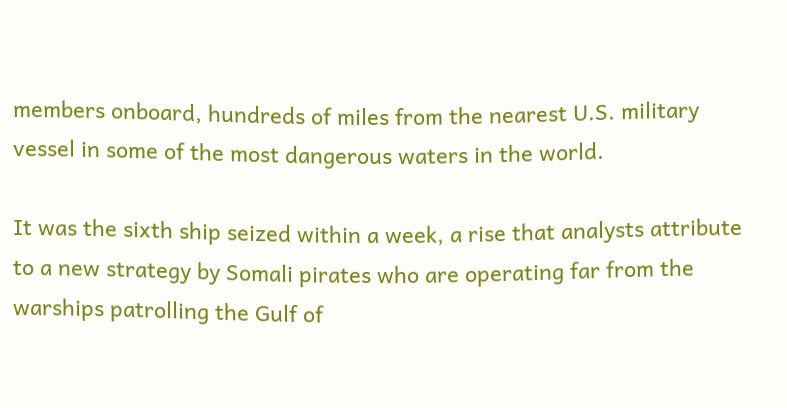members onboard, hundreds of miles from the nearest U.S. military vessel in some of the most dangerous waters in the world.

It was the sixth ship seized within a week, a rise that analysts attribute to a new strategy by Somali pirates who are operating far from the warships patrolling the Gulf of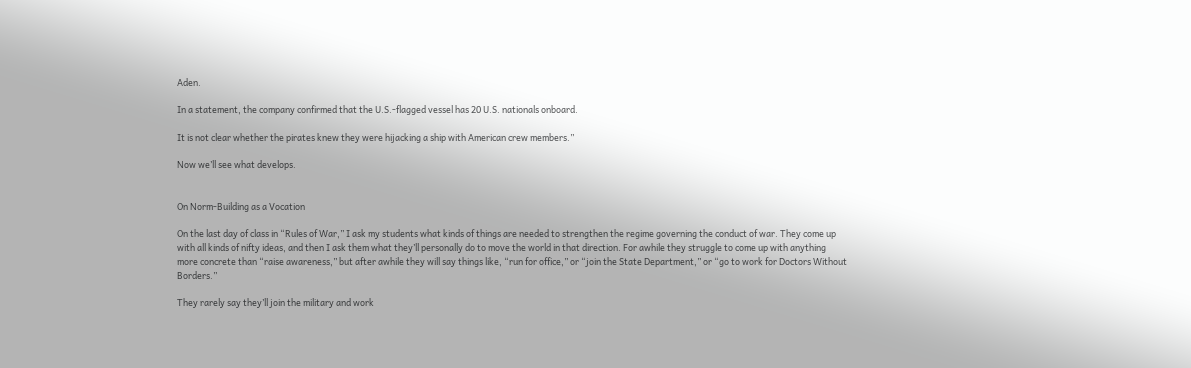Aden.

In a statement, the company confirmed that the U.S.-flagged vessel has 20 U.S. nationals onboard.

It is not clear whether the pirates knew they were hijacking a ship with American crew members.”

Now we’ll see what develops.


On Norm-Building as a Vocation

On the last day of class in “Rules of War,” I ask my students what kinds of things are needed to strengthen the regime governing the conduct of war. They come up with all kinds of nifty ideas, and then I ask them what they’ll personally do to move the world in that direction. For awhile they struggle to come up with anything more concrete than “raise awareness,” but after awhile they will say things like, “run for office,” or “join the State Department,” or “go to work for Doctors Without Borders.”

They rarely say they’ll join the military and work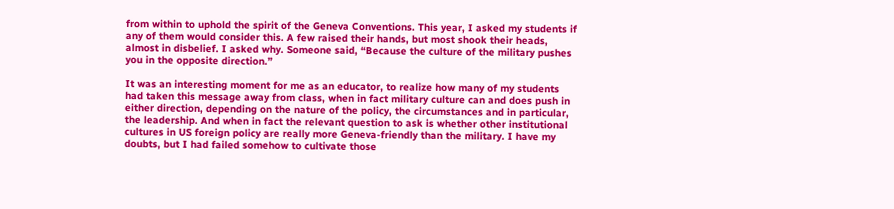from within to uphold the spirit of the Geneva Conventions. This year, I asked my students if any of them would consider this. A few raised their hands, but most shook their heads, almost in disbelief. I asked why. Someone said, “Because the culture of the military pushes you in the opposite direction.”

It was an interesting moment for me as an educator, to realize how many of my students had taken this message away from class, when in fact military culture can and does push in either direction, depending on the nature of the policy, the circumstances and in particular, the leadership. And when in fact the relevant question to ask is whether other institutional cultures in US foreign policy are really more Geneva-friendly than the military. I have my doubts, but I had failed somehow to cultivate those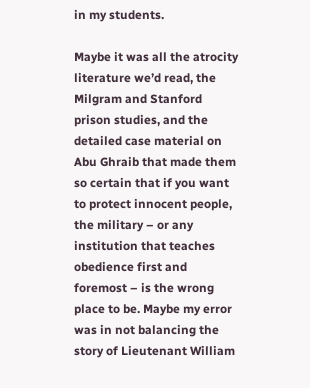in my students.

Maybe it was all the atrocity literature we’d read, the Milgram and Stanford prison studies, and the detailed case material on Abu Ghraib that made them so certain that if you want to protect innocent people, the military – or any institution that teaches obedience first and foremost – is the wrong place to be. Maybe my error was in not balancing the story of Lieutenant William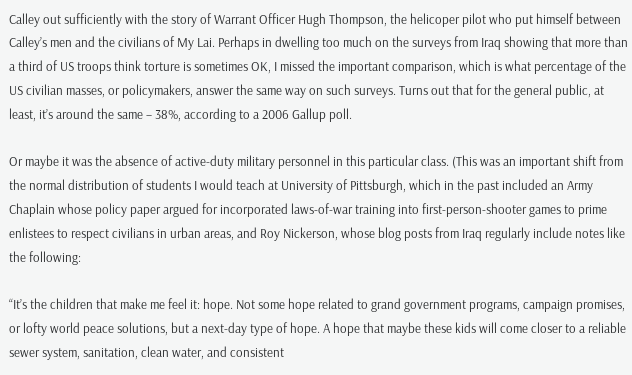Calley out sufficiently with the story of Warrant Officer Hugh Thompson, the helicoper pilot who put himself between Calley’s men and the civilians of My Lai. Perhaps in dwelling too much on the surveys from Iraq showing that more than a third of US troops think torture is sometimes OK, I missed the important comparison, which is what percentage of the US civilian masses, or policymakers, answer the same way on such surveys. Turns out that for the general public, at least, it’s around the same – 38%, according to a 2006 Gallup poll.

Or maybe it was the absence of active-duty military personnel in this particular class. (This was an important shift from the normal distribution of students I would teach at University of Pittsburgh, which in the past included an Army Chaplain whose policy paper argued for incorporated laws-of-war training into first-person-shooter games to prime enlistees to respect civilians in urban areas, and Roy Nickerson, whose blog posts from Iraq regularly include notes like the following:

“It’s the children that make me feel it: hope. Not some hope related to grand government programs, campaign promises, or lofty world peace solutions, but a next-day type of hope. A hope that maybe these kids will come closer to a reliable sewer system, sanitation, clean water, and consistent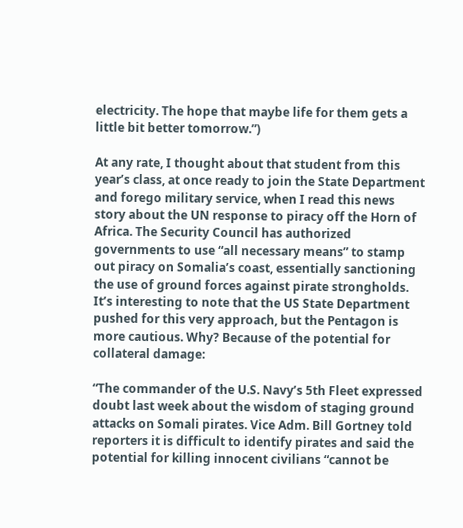electricity. The hope that maybe life for them gets a little bit better tomorrow.”)

At any rate, I thought about that student from this year’s class, at once ready to join the State Department and forego military service, when I read this news story about the UN response to piracy off the Horn of Africa. The Security Council has authorized governments to use “all necessary means” to stamp out piracy on Somalia’s coast, essentially sanctioning the use of ground forces against pirate strongholds. It’s interesting to note that the US State Department pushed for this very approach, but the Pentagon is more cautious. Why? Because of the potential for collateral damage:

“The commander of the U.S. Navy’s 5th Fleet expressed doubt last week about the wisdom of staging ground attacks on Somali pirates. Vice Adm. Bill Gortney told reporters it is difficult to identify pirates and said the potential for killing innocent civilians “cannot be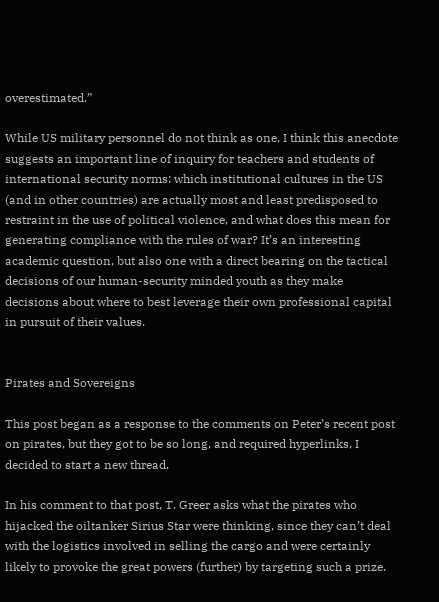overestimated.”

While US military personnel do not think as one, I think this anecdote suggests an important line of inquiry for teachers and students of international security norms: which institutional cultures in the US (and in other countries) are actually most and least predisposed to restraint in the use of political violence, and what does this mean for generating compliance with the rules of war? It’s an interesting academic question, but also one with a direct bearing on the tactical decisions of our human-security minded youth as they make decisions about where to best leverage their own professional capital in pursuit of their values.


Pirates and Sovereigns

This post began as a response to the comments on Peter’s recent post on pirates, but they got to be so long, and required hyperlinks, I decided to start a new thread.

In his comment to that post, T. Greer asks what the pirates who hijacked the oiltanker Sirius Star were thinking, since they can’t deal with the logistics involved in selling the cargo and were certainly likely to provoke the great powers (further) by targeting such a prize.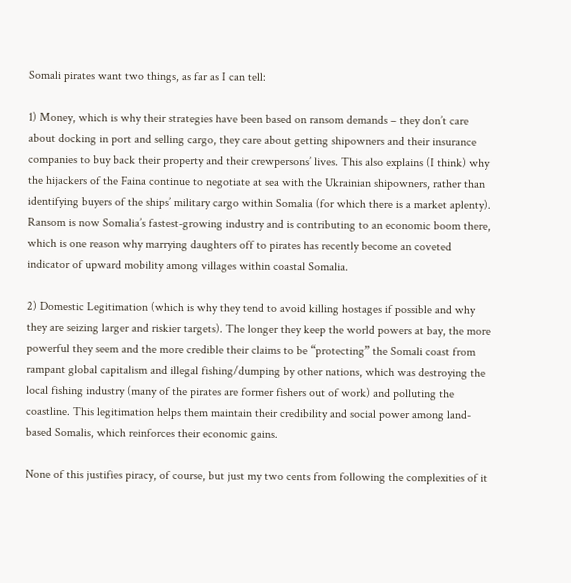Somali pirates want two things, as far as I can tell:

1) Money, which is why their strategies have been based on ransom demands – they don’t care about docking in port and selling cargo, they care about getting shipowners and their insurance companies to buy back their property and their crewpersons’ lives. This also explains (I think) why the hijackers of the Faina continue to negotiate at sea with the Ukrainian shipowners, rather than identifying buyers of the ships’ military cargo within Somalia (for which there is a market aplenty). Ransom is now Somalia’s fastest-growing industry and is contributing to an economic boom there, which is one reason why marrying daughters off to pirates has recently become an coveted indicator of upward mobility among villages within coastal Somalia.

2) Domestic Legitimation (which is why they tend to avoid killing hostages if possible and why they are seizing larger and riskier targets). The longer they keep the world powers at bay, the more powerful they seem and the more credible their claims to be “protecting” the Somali coast from rampant global capitalism and illegal fishing/dumping by other nations, which was destroying the local fishing industry (many of the pirates are former fishers out of work) and polluting the coastline. This legitimation helps them maintain their credibility and social power among land-based Somalis, which reinforces their economic gains.

None of this justifies piracy, of course, but just my two cents from following the complexities of it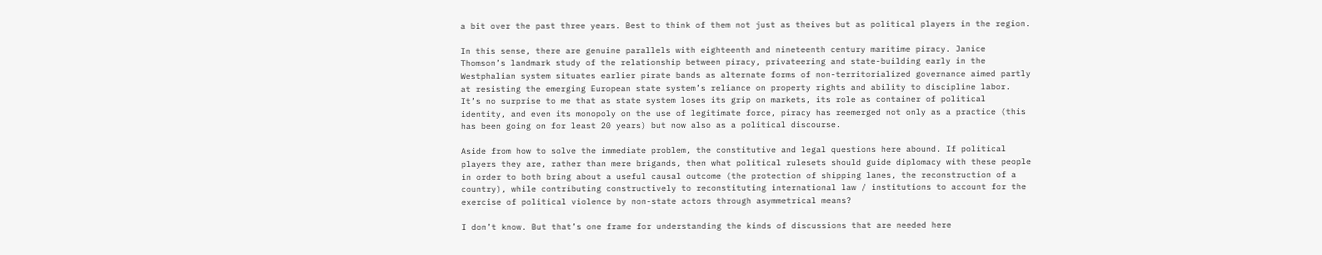a bit over the past three years. Best to think of them not just as theives but as political players in the region.

In this sense, there are genuine parallels with eighteenth and nineteenth century maritime piracy. Janice Thomson’s landmark study of the relationship between piracy, privateering and state-building early in the Westphalian system situates earlier pirate bands as alternate forms of non-territorialized governance aimed partly at resisting the emerging European state system’s reliance on property rights and ability to discipline labor. It’s no surprise to me that as state system loses its grip on markets, its role as container of political identity, and even its monopoly on the use of legitimate force, piracy has reemerged not only as a practice (this has been going on for least 20 years) but now also as a political discourse.

Aside from how to solve the immediate problem, the constitutive and legal questions here abound. If political players they are, rather than mere brigands, then what political rulesets should guide diplomacy with these people in order to both bring about a useful causal outcome (the protection of shipping lanes, the reconstruction of a country), while contributing constructively to reconstituting international law / institutions to account for the exercise of political violence by non-state actors through asymmetrical means?

I don’t know. But that’s one frame for understanding the kinds of discussions that are needed here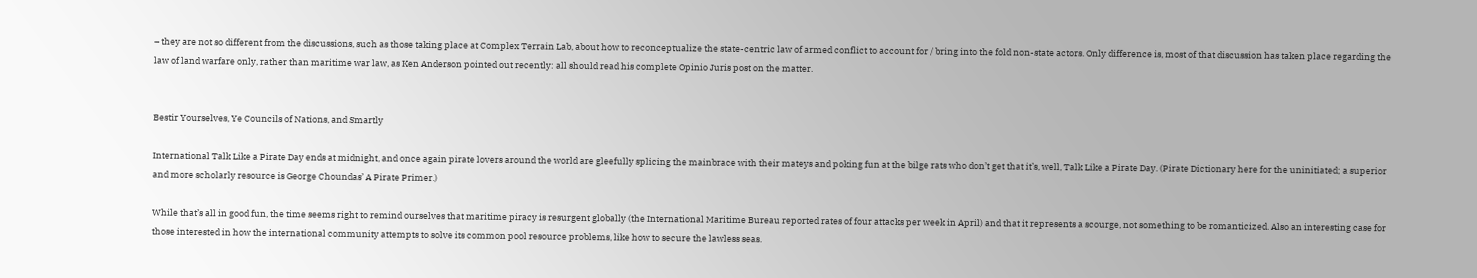– they are not so different from the discussions, such as those taking place at Complex Terrain Lab, about how to reconceptualize the state-centric law of armed conflict to account for / bring into the fold non-state actors. Only difference is, most of that discussion has taken place regarding the law of land warfare only, rather than maritime war law, as Ken Anderson pointed out recently: all should read his complete Opinio Juris post on the matter.


Bestir Yourselves, Ye Councils of Nations, and Smartly

International Talk Like a Pirate Day ends at midnight, and once again pirate lovers around the world are gleefully splicing the mainbrace with their mateys and poking fun at the bilge rats who don’t get that it’s, well, Talk Like a Pirate Day. (Pirate Dictionary here for the uninitiated; a superior and more scholarly resource is George Choundas’ A Pirate Primer.)

While that’s all in good fun, the time seems right to remind ourselves that maritime piracy is resurgent globally (the International Maritime Bureau reported rates of four attacks per week in April) and that it represents a scourge, not something to be romanticized. Also an interesting case for those interested in how the international community attempts to solve its common pool resource problems, like how to secure the lawless seas.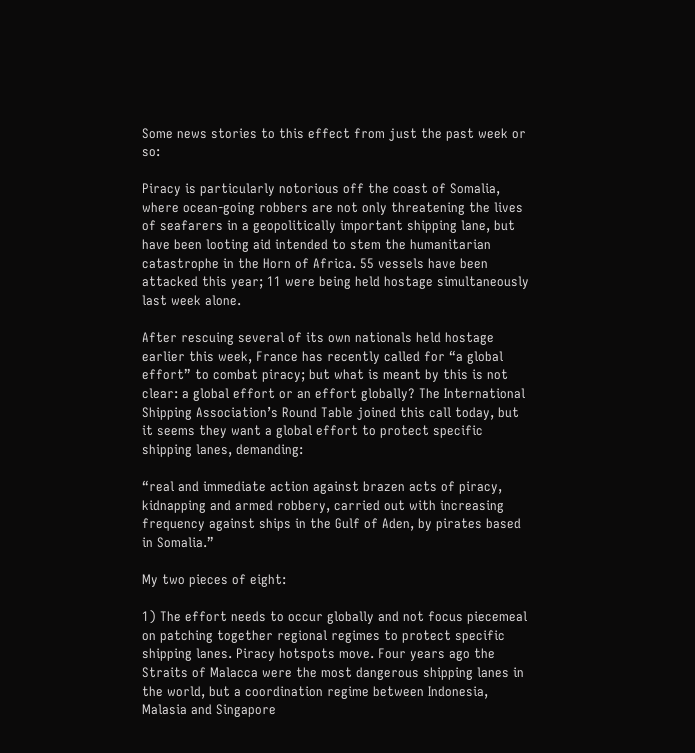Some news stories to this effect from just the past week or so:

Piracy is particularly notorious off the coast of Somalia, where ocean-going robbers are not only threatening the lives of seafarers in a geopolitically important shipping lane, but have been looting aid intended to stem the humanitarian catastrophe in the Horn of Africa. 55 vessels have been attacked this year; 11 were being held hostage simultaneously last week alone.

After rescuing several of its own nationals held hostage earlier this week, France has recently called for “a global effort” to combat piracy; but what is meant by this is not clear: a global effort or an effort globally? The International Shipping Association’s Round Table joined this call today, but it seems they want a global effort to protect specific shipping lanes, demanding:

“real and immediate action against brazen acts of piracy, kidnapping and armed robbery, carried out with increasing frequency against ships in the Gulf of Aden, by pirates based in Somalia.”

My two pieces of eight:

1) The effort needs to occur globally and not focus piecemeal on patching together regional regimes to protect specific shipping lanes. Piracy hotspots move. Four years ago the Straits of Malacca were the most dangerous shipping lanes in the world, but a coordination regime between Indonesia, Malasia and Singapore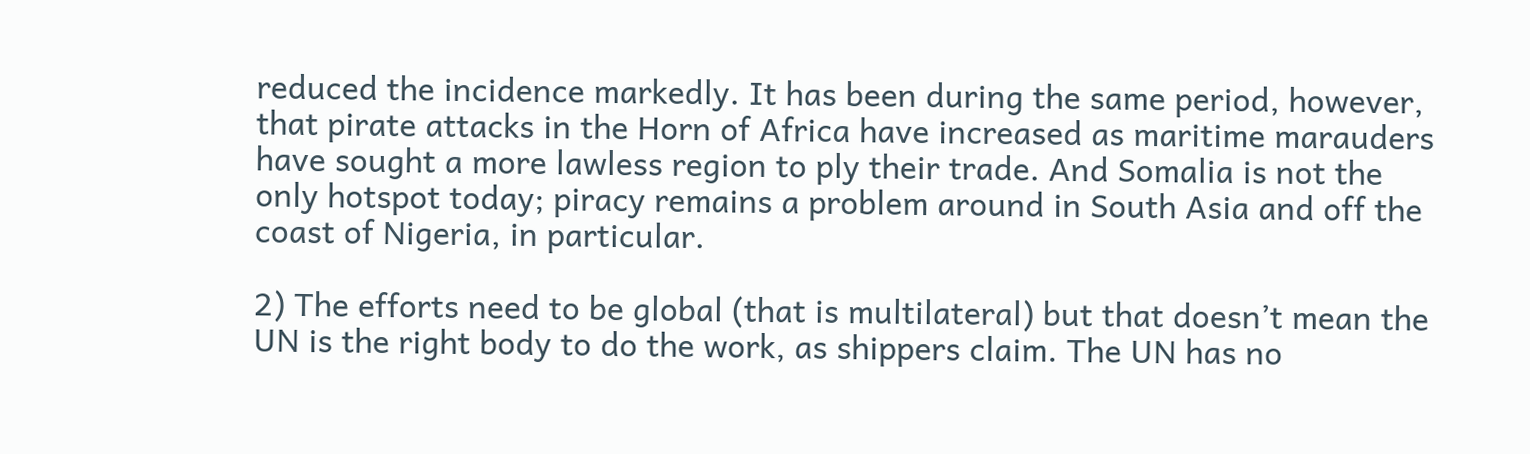reduced the incidence markedly. It has been during the same period, however, that pirate attacks in the Horn of Africa have increased as maritime marauders have sought a more lawless region to ply their trade. And Somalia is not the only hotspot today; piracy remains a problem around in South Asia and off the coast of Nigeria, in particular.

2) The efforts need to be global (that is multilateral) but that doesn’t mean the UN is the right body to do the work, as shippers claim. The UN has no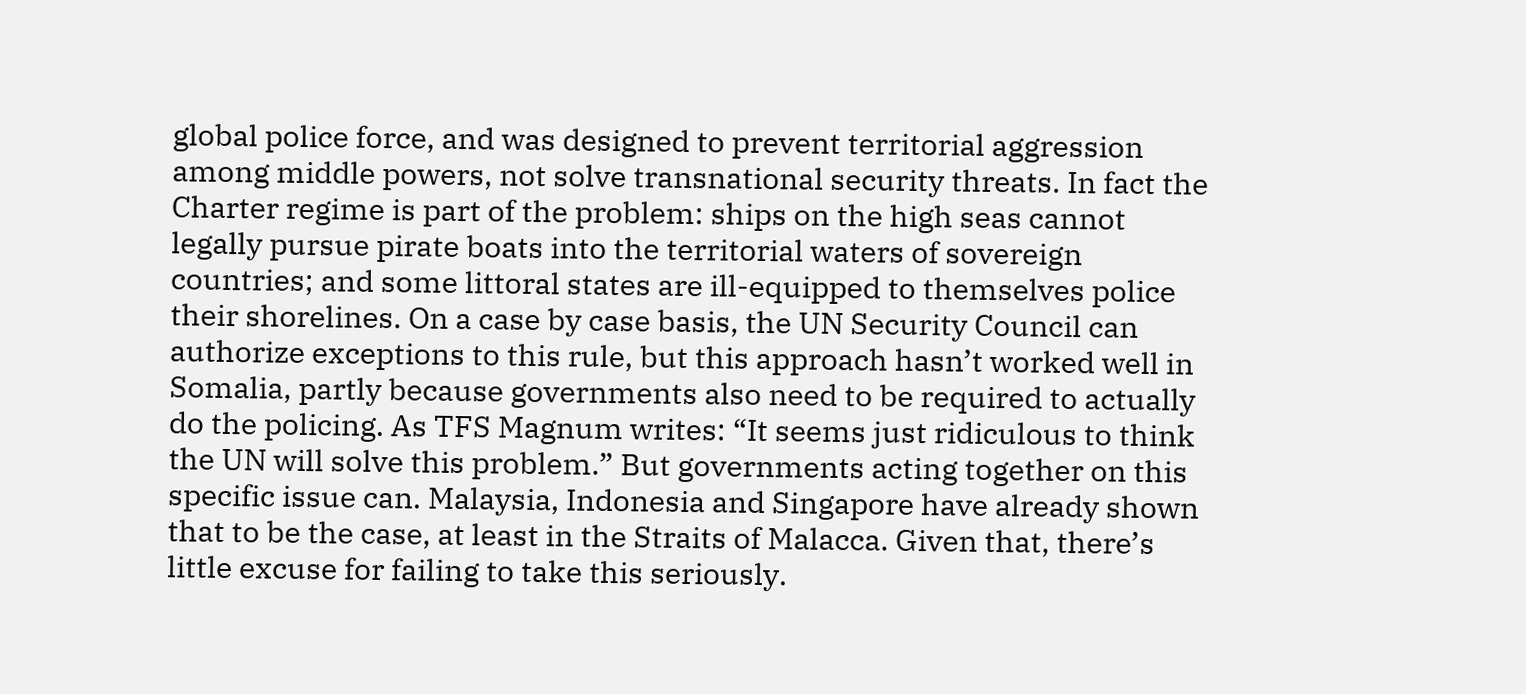global police force, and was designed to prevent territorial aggression among middle powers, not solve transnational security threats. In fact the Charter regime is part of the problem: ships on the high seas cannot legally pursue pirate boats into the territorial waters of sovereign countries; and some littoral states are ill-equipped to themselves police their shorelines. On a case by case basis, the UN Security Council can authorize exceptions to this rule, but this approach hasn’t worked well in Somalia, partly because governments also need to be required to actually do the policing. As TFS Magnum writes: “It seems just ridiculous to think the UN will solve this problem.” But governments acting together on this specific issue can. Malaysia, Indonesia and Singapore have already shown that to be the case, at least in the Straits of Malacca. Given that, there’s little excuse for failing to take this seriously.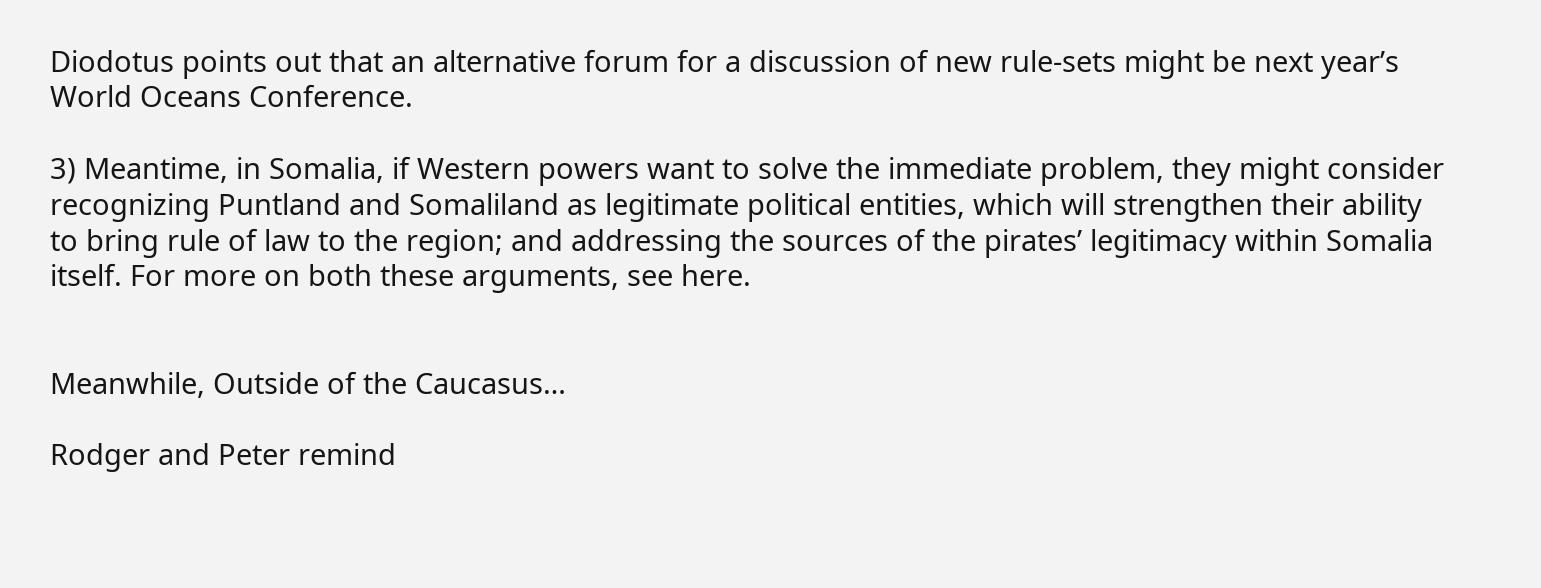Diodotus points out that an alternative forum for a discussion of new rule-sets might be next year’s World Oceans Conference.

3) Meantime, in Somalia, if Western powers want to solve the immediate problem, they might consider recognizing Puntland and Somaliland as legitimate political entities, which will strengthen their ability to bring rule of law to the region; and addressing the sources of the pirates’ legitimacy within Somalia itself. For more on both these arguments, see here.


Meanwhile, Outside of the Caucasus…

Rodger and Peter remind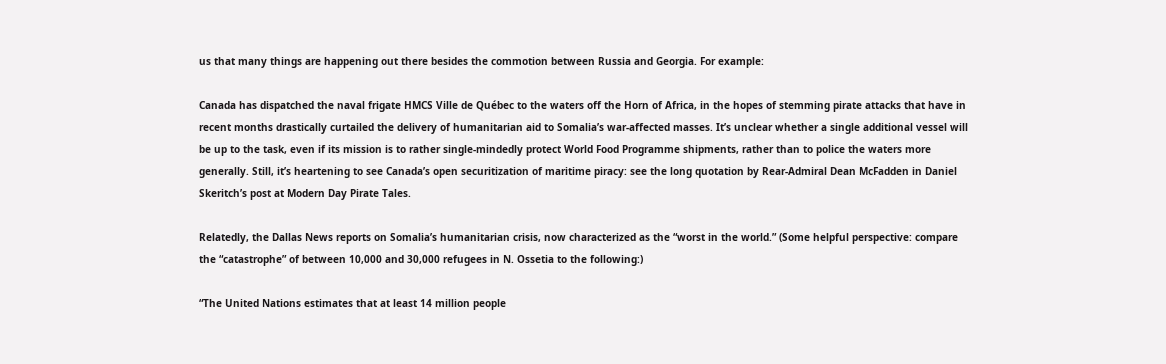us that many things are happening out there besides the commotion between Russia and Georgia. For example:

Canada has dispatched the naval frigate HMCS Ville de Québec to the waters off the Horn of Africa, in the hopes of stemming pirate attacks that have in recent months drastically curtailed the delivery of humanitarian aid to Somalia’s war-affected masses. It’s unclear whether a single additional vessel will be up to the task, even if its mission is to rather single-mindedly protect World Food Programme shipments, rather than to police the waters more generally. Still, it’s heartening to see Canada’s open securitization of maritime piracy: see the long quotation by Rear-Admiral Dean McFadden in Daniel Skeritch’s post at Modern Day Pirate Tales.

Relatedly, the Dallas News reports on Somalia’s humanitarian crisis, now characterized as the “worst in the world.” (Some helpful perspective: compare the “catastrophe” of between 10,000 and 30,000 refugees in N. Ossetia to the following:)

“The United Nations estimates that at least 14 million people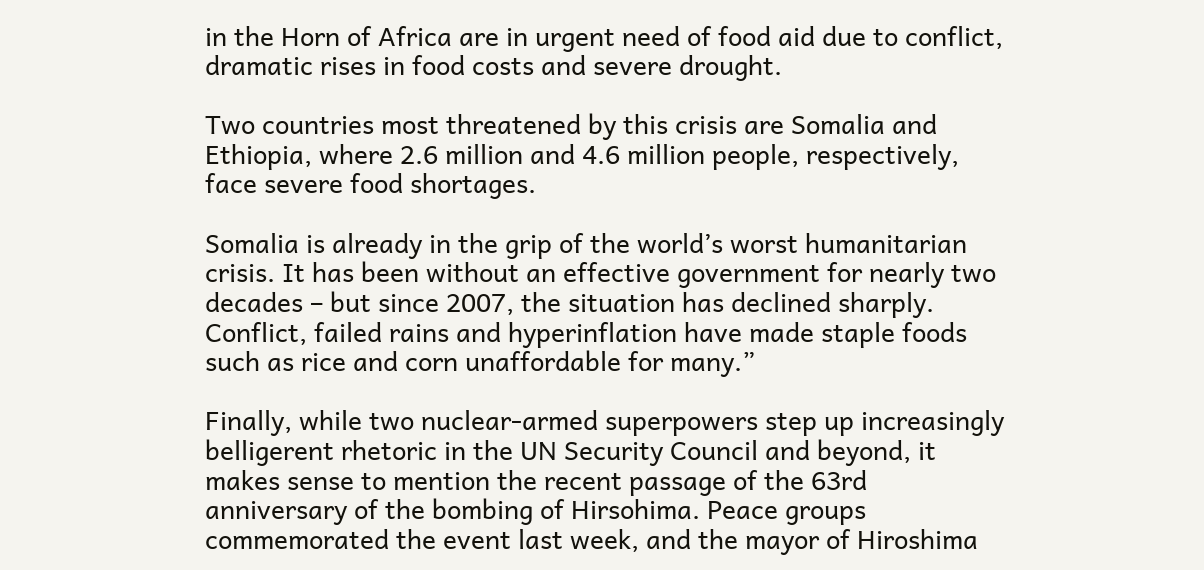in the Horn of Africa are in urgent need of food aid due to conflict, dramatic rises in food costs and severe drought.

Two countries most threatened by this crisis are Somalia and Ethiopia, where 2.6 million and 4.6 million people, respectively, face severe food shortages.

Somalia is already in the grip of the world’s worst humanitarian crisis. It has been without an effective government for nearly two decades – but since 2007, the situation has declined sharply. Conflict, failed rains and hyperinflation have made staple foods such as rice and corn unaffordable for many.”

Finally, while two nuclear-armed superpowers step up increasingly belligerent rhetoric in the UN Security Council and beyond, it makes sense to mention the recent passage of the 63rd anniversary of the bombing of Hirsohima. Peace groups commemorated the event last week, and the mayor of Hiroshima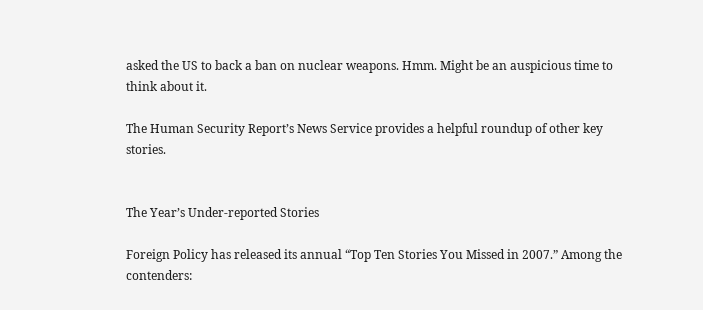asked the US to back a ban on nuclear weapons. Hmm. Might be an auspicious time to think about it.

The Human Security Report’s News Service provides a helpful roundup of other key stories.


The Year’s Under-reported Stories

Foreign Policy has released its annual “Top Ten Stories You Missed in 2007.” Among the contenders: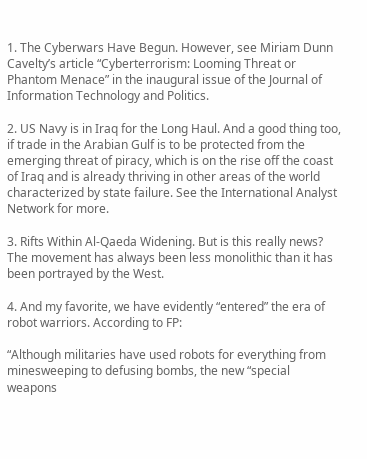1. The Cyberwars Have Begun. However, see Miriam Dunn Cavelty’s article “Cyberterrorism: Looming Threat or Phantom Menace” in the inaugural issue of the Journal of Information Technology and Politics.

2. US Navy is in Iraq for the Long Haul. And a good thing too, if trade in the Arabian Gulf is to be protected from the emerging threat of piracy, which is on the rise off the coast of Iraq and is already thriving in other areas of the world characterized by state failure. See the International Analyst Network for more.

3. Rifts Within Al-Qaeda Widening. But is this really news? The movement has always been less monolithic than it has been portrayed by the West.

4. And my favorite, we have evidently “entered” the era of robot warriors. According to FP:

“Although militaries have used robots for everything from minesweeping to defusing bombs, the new “special weapons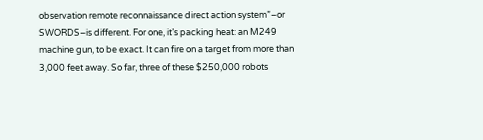observation remote reconnaissance direct action system”–or SWORDS–is different. For one, it’s packing heat: an M249 machine gun, to be exact. It can fire on a target from more than 3,000 feet away. So far, three of these $250,000 robots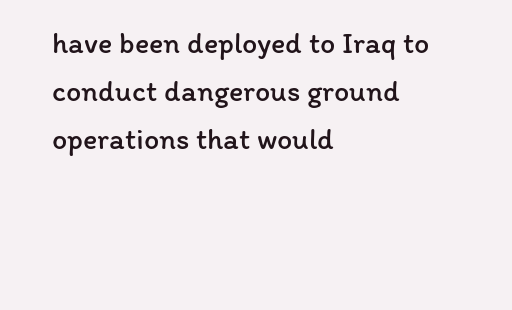have been deployed to Iraq to conduct dangerous ground operations that would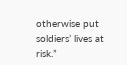otherwise put soldiers’ lives at risk.”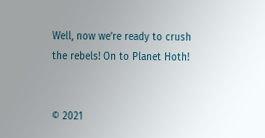Well, now we’re ready to crush the rebels! On to Planet Hoth!


© 2021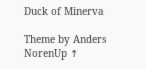Duck of Minerva

Theme by Anders NorenUp ↑